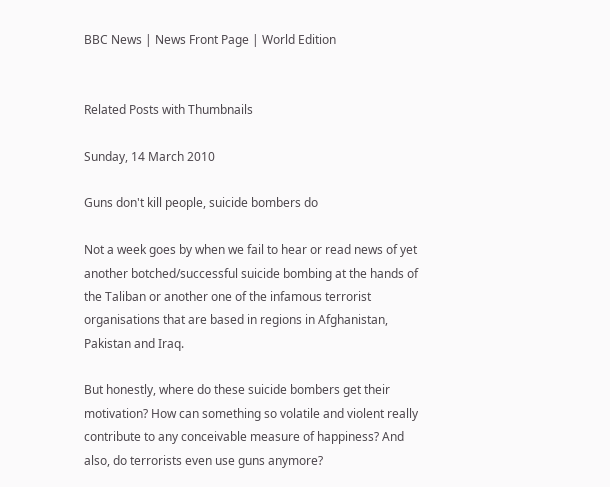BBC News | News Front Page | World Edition


Related Posts with Thumbnails

Sunday, 14 March 2010

Guns don't kill people, suicide bombers do

Not a week goes by when we fail to hear or read news of yet another botched/successful suicide bombing at the hands of the Taliban or another one of the infamous terrorist organisations that are based in regions in Afghanistan, Pakistan and Iraq.

But honestly, where do these suicide bombers get their motivation? How can something so volatile and violent really contribute to any conceivable measure of happiness? And also, do terrorists even use guns anymore?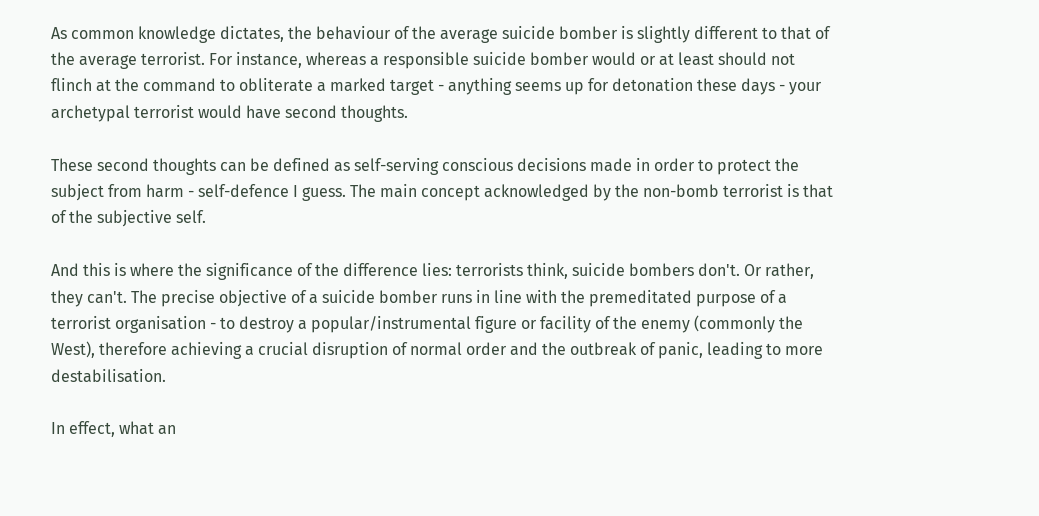As common knowledge dictates, the behaviour of the average suicide bomber is slightly different to that of the average terrorist. For instance, whereas a responsible suicide bomber would or at least should not flinch at the command to obliterate a marked target - anything seems up for detonation these days - your archetypal terrorist would have second thoughts.

These second thoughts can be defined as self-serving conscious decisions made in order to protect the subject from harm - self-defence I guess. The main concept acknowledged by the non-bomb terrorist is that of the subjective self.

And this is where the significance of the difference lies: terrorists think, suicide bombers don't. Or rather, they can't. The precise objective of a suicide bomber runs in line with the premeditated purpose of a terrorist organisation - to destroy a popular/instrumental figure or facility of the enemy (commonly the West), therefore achieving a crucial disruption of normal order and the outbreak of panic, leading to more destabilisation.

In effect, what an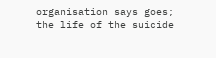organisation says goes; the life of the suicide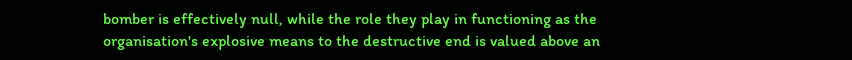bomber is effectively null, while the role they play in functioning as the organisation's explosive means to the destructive end is valued above an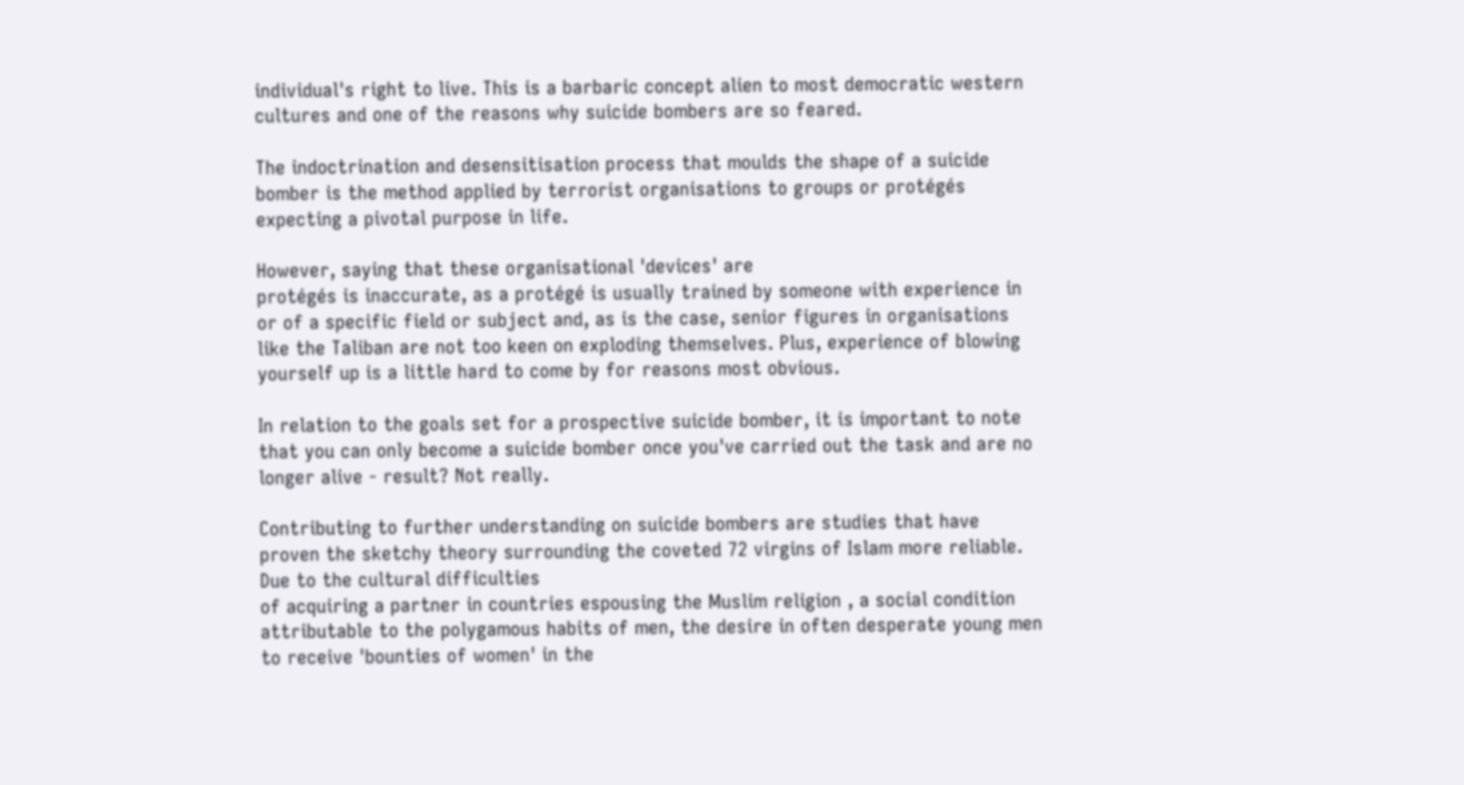individual's right to live. This is a barbaric concept alien to most democratic western cultures and one of the reasons why suicide bombers are so feared.

The indoctrination and desensitisation process that moulds the shape of a suicide bomber is the method applied by terrorist organisations to groups or protégés expecting a pivotal purpose in life.

However, saying that these organisational 'devices' are
protégés is inaccurate, as a protégé is usually trained by someone with experience in or of a specific field or subject and, as is the case, senior figures in organisations like the Taliban are not too keen on exploding themselves. Plus, experience of blowing yourself up is a little hard to come by for reasons most obvious.

In relation to the goals set for a prospective suicide bomber, it is important to note that you can only become a suicide bomber once you've carried out the task and are no longer alive - result? Not really.

Contributing to further understanding on suicide bombers are studies that have proven the sketchy theory surrounding the coveted 72 virgins of Islam more reliable. Due to the cultural difficulties
of acquiring a partner in countries espousing the Muslim religion , a social condition attributable to the polygamous habits of men, the desire in often desperate young men to receive 'bounties of women' in the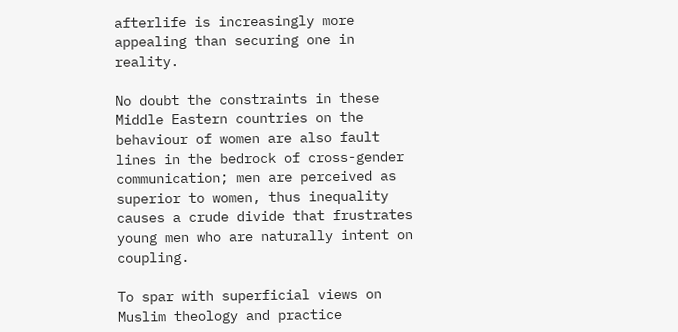afterlife is increasingly more appealing than securing one in reality.

No doubt the constraints in these Middle Eastern countries on the behaviour of women are also fault lines in the bedrock of cross-gender communication; men are perceived as superior to women, thus inequality causes a crude divide that frustrates young men who are naturally intent on coupling.

To spar with superficial views on Muslim theology and practice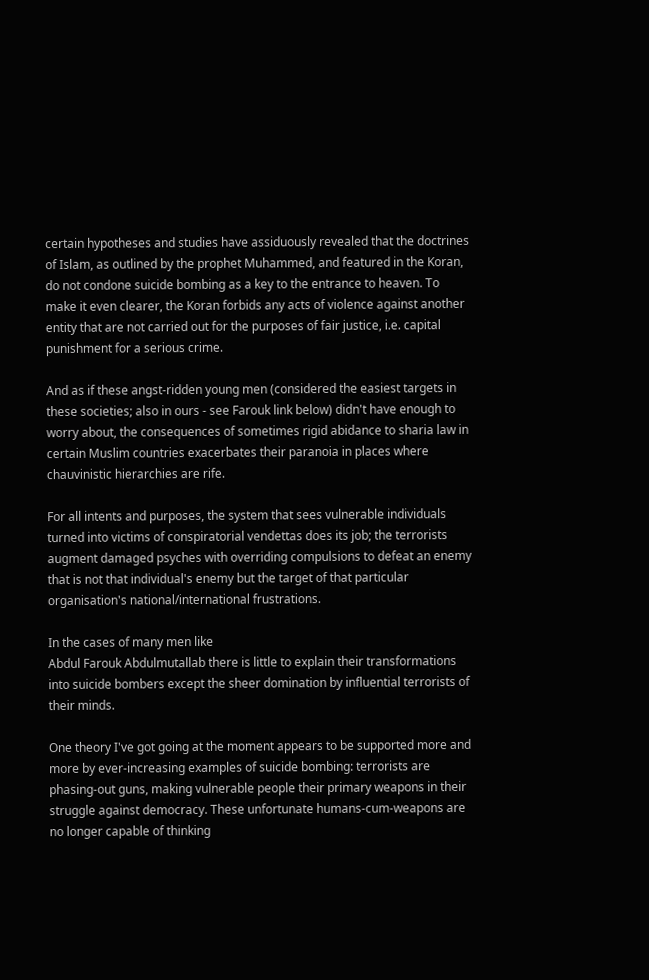certain hypotheses and studies have assiduously revealed that the doctrines of Islam, as outlined by the prophet Muhammed, and featured in the Koran, do not condone suicide bombing as a key to the entrance to heaven. To make it even clearer, the Koran forbids any acts of violence against another entity that are not carried out for the purposes of fair justice, i.e. capital punishment for a serious crime.

And as if these angst-ridden young men (considered the easiest targets in these societies; also in ours - see Farouk link below) didn't have enough to worry about, the consequences of sometimes rigid abidance to sharia law in certain Muslim countries exacerbates their paranoia in places where chauvinistic hierarchies are rife.

For all intents and purposes, the system that sees vulnerable individuals turned into victims of conspiratorial vendettas does its job; the terrorists augment damaged psyches with overriding compulsions to defeat an enemy that is not that individual's enemy but the target of that particular organisation's national/international frustrations.

In the cases of many men like
Abdul Farouk Abdulmutallab there is little to explain their transformations into suicide bombers except the sheer domination by influential terrorists of their minds.

One theory I've got going at the moment appears to be supported more and more by ever-increasing examples of suicide bombing: terrorists are phasing-out guns, making vulnerable people their primary weapons in their struggle against democracy. These unfortunate humans-cum-weapons are no longer capable of thinking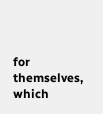for themselves, which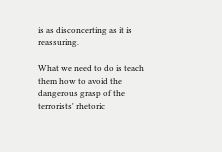is as disconcerting as it is reassuring.

What we need to do is teach them how to avoid the dangerous grasp of the terrorists' rhetoric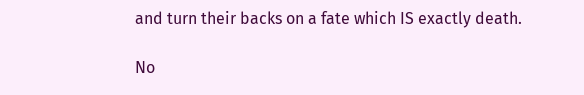and turn their backs on a fate which IS exactly death.

No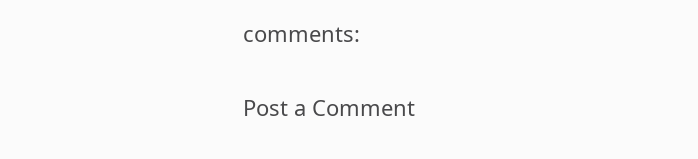comments:

Post a Comment